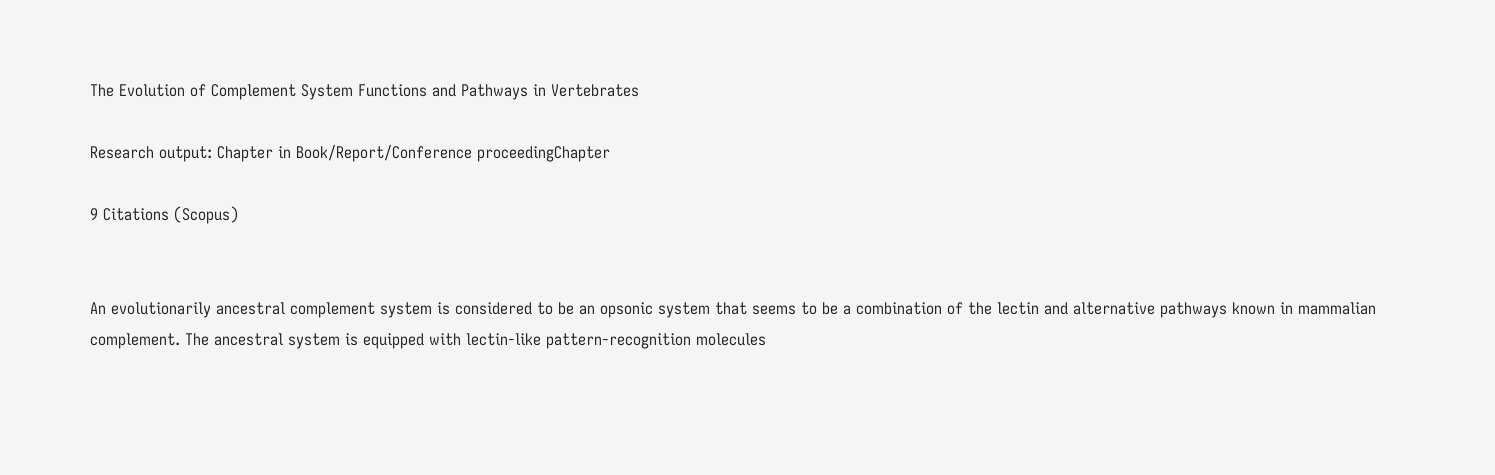The Evolution of Complement System Functions and Pathways in Vertebrates

Research output: Chapter in Book/Report/Conference proceedingChapter

9 Citations (Scopus)


An evolutionarily ancestral complement system is considered to be an opsonic system that seems to be a combination of the lectin and alternative pathways known in mammalian complement. The ancestral system is equipped with lectin-like pattern-recognition molecules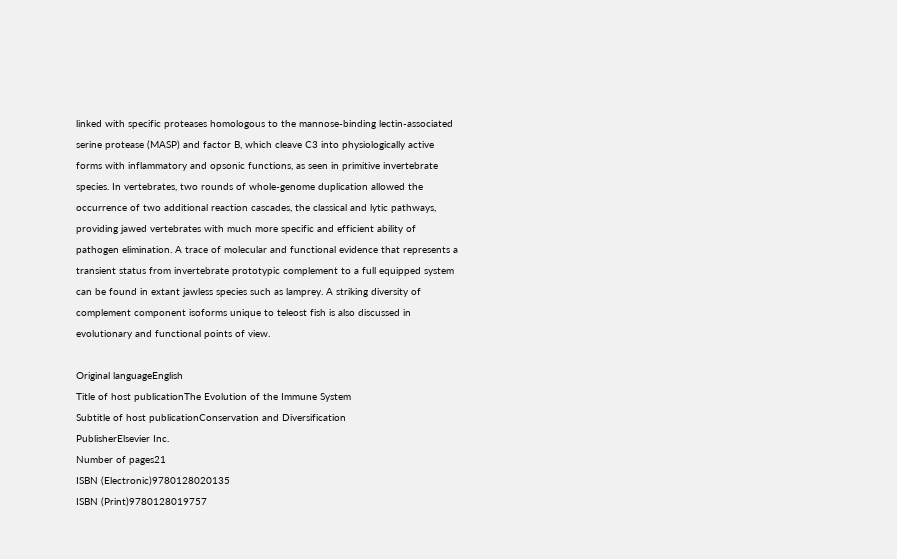linked with specific proteases homologous to the mannose-binding lectin-associated serine protease (MASP) and factor B, which cleave C3 into physiologically active forms with inflammatory and opsonic functions, as seen in primitive invertebrate species. In vertebrates, two rounds of whole-genome duplication allowed the occurrence of two additional reaction cascades, the classical and lytic pathways, providing jawed vertebrates with much more specific and efficient ability of pathogen elimination. A trace of molecular and functional evidence that represents a transient status from invertebrate prototypic complement to a full equipped system can be found in extant jawless species such as lamprey. A striking diversity of complement component isoforms unique to teleost fish is also discussed in evolutionary and functional points of view.

Original languageEnglish
Title of host publicationThe Evolution of the Immune System
Subtitle of host publicationConservation and Diversification
PublisherElsevier Inc.
Number of pages21
ISBN (Electronic)9780128020135
ISBN (Print)9780128019757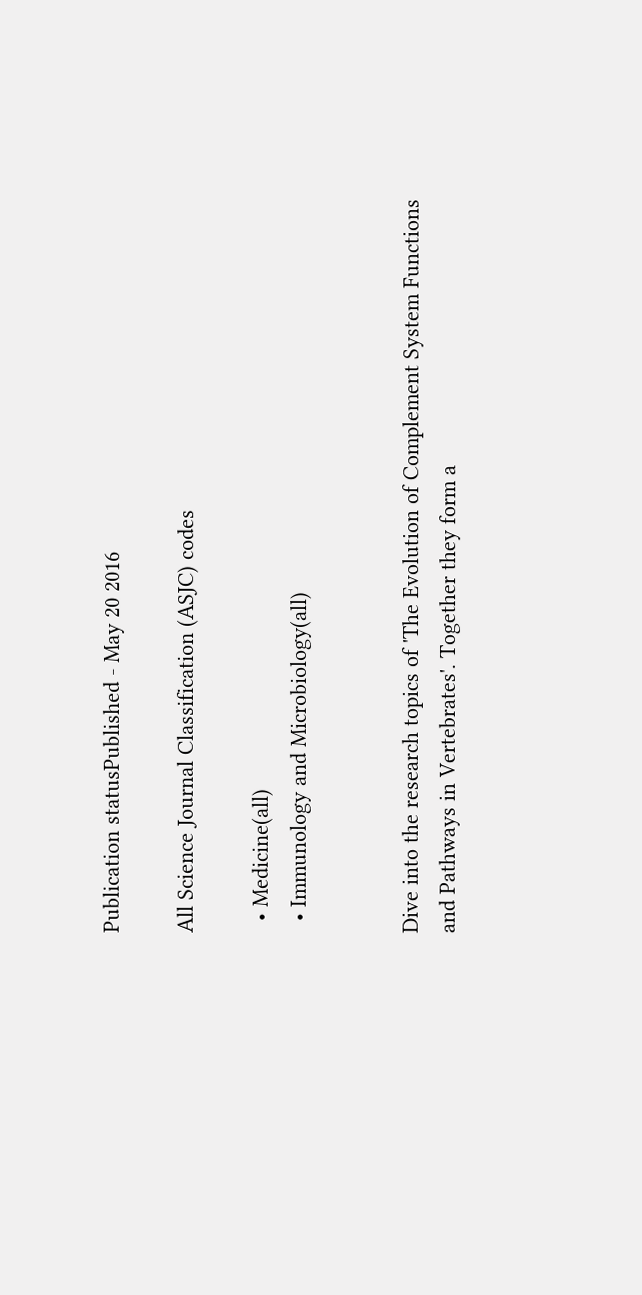Publication statusPublished - May 20 2016

All Science Journal Classification (ASJC) codes

  • Medicine(all)
  • Immunology and Microbiology(all)


Dive into the research topics of 'The Evolution of Complement System Functions and Pathways in Vertebrates'. Together they form a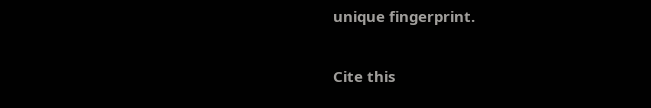unique fingerprint.

Cite this